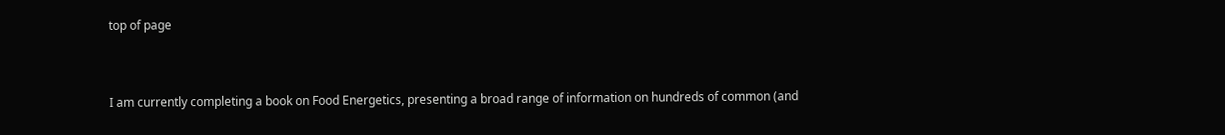top of page


I am currently completing a book on Food Energetics, presenting a broad range of information on hundreds of common (and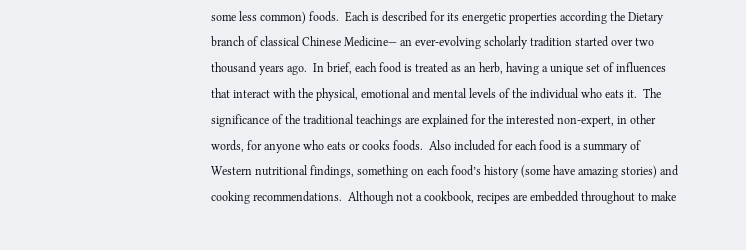some less common) foods.  Each is described for its energetic properties according the Dietary branch of classical Chinese Medicine— an ever-evolving scholarly tradition started over two thousand years ago.  In brief, each food is treated as an herb, having a unique set of influences that interact with the physical, emotional and mental levels of the individual who eats it.  The significance of the traditional teachings are explained for the interested non-expert, in other words, for anyone who eats or cooks foods.  Also included for each food is a summary of Western nutritional findings, something on each food’s history (some have amazing stories) and cooking recommendations.  Although not a cookbook, recipes are embedded throughout to make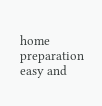home preparation easy and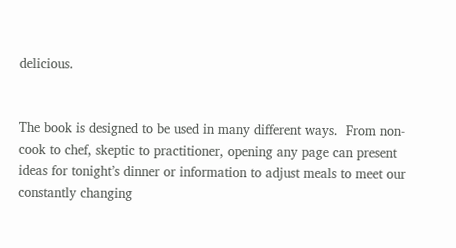delicious.


The book is designed to be used in many different ways.  From non-cook to chef, skeptic to practitioner, opening any page can present ideas for tonight’s dinner or information to adjust meals to meet our constantly changing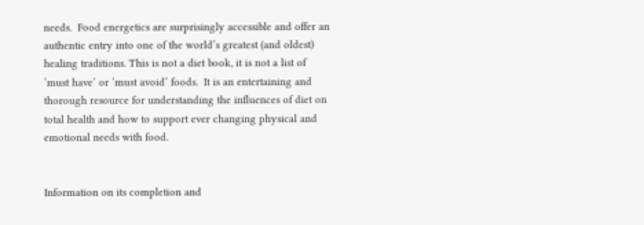needs.  Food energetics are surprisingly accessible and offer an authentic entry into one of the world’s greatest (and oldest) healing traditions. This is not a diet book, it is not a list of ‘must have’ or ‘must avoid’ foods.  It is an entertaining and thorough resource for understanding the influences of diet on total health and how to support ever changing physical and emotional needs with food.


Information on its completion and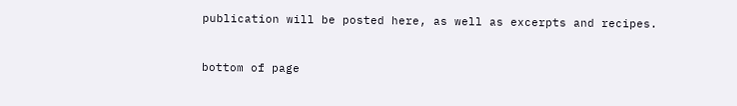publication will be posted here, as well as excerpts and recipes.


bottom of page